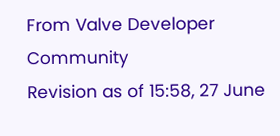From Valve Developer Community
Revision as of 15:58, 27 June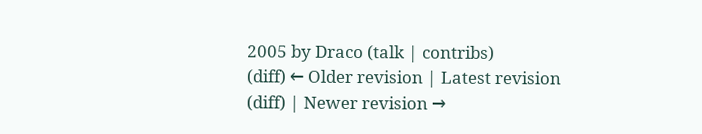2005 by Draco (talk | contribs)
(diff) ← Older revision | Latest revision (diff) | Newer revision →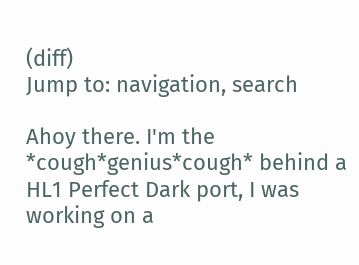(diff)
Jump to: navigation, search

Ahoy there. I'm the *cough*genius*cough* behind a HL1 Perfect Dark port, I was working on a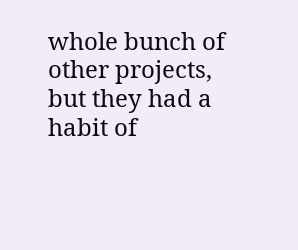whole bunch of other projects, but they had a habit of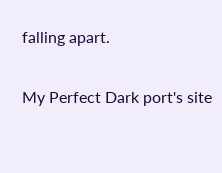falling apart.

My Perfect Dark port's site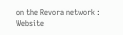on the Revora network : Website